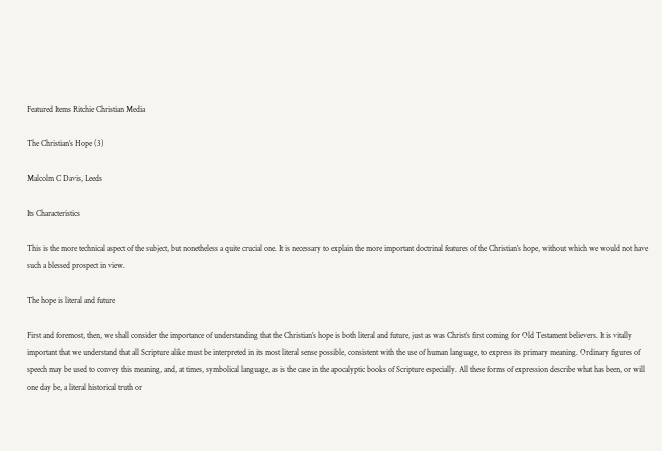Featured Items Ritchie Christian Media

The Christian’s Hope (3)

Malcolm C Davis, Leeds

Its Characteristics

This is the more technical aspect of the subject, but nonetheless a quite crucial one. It is necessary to explain the more important doctrinal features of the Christian’s hope, without which we would not have such a blessed prospect in view.

The hope is literal and future

First and foremost, then, we shall consider the importance of understanding that the Christian’s hope is both literal and future, just as was Christ’s first coming for Old Testament believers. It is vitally important that we understand that all Scripture alike must be interpreted in its most literal sense possible, consistent with the use of human language, to express its primary meaning. Ordinary figures of speech may be used to convey this meaning, and, at times, symbolical language, as is the case in the apocalyptic books of Scripture especially. All these forms of expression describe what has been, or will one day be, a literal historical truth or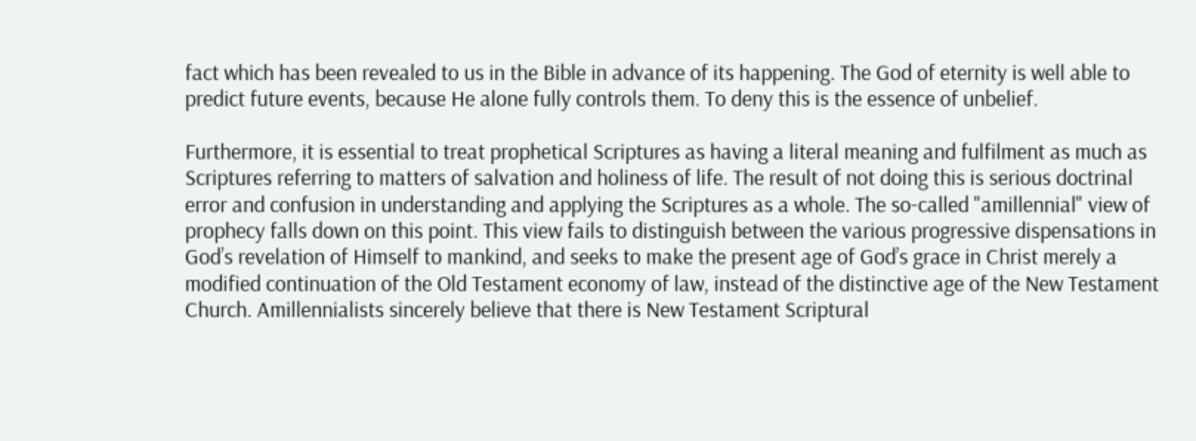fact which has been revealed to us in the Bible in advance of its happening. The God of eternity is well able to predict future events, because He alone fully controls them. To deny this is the essence of unbelief.

Furthermore, it is essential to treat prophetical Scriptures as having a literal meaning and fulfilment as much as Scriptures referring to matters of salvation and holiness of life. The result of not doing this is serious doctrinal error and confusion in understanding and applying the Scriptures as a whole. The so-called "amillennial" view of prophecy falls down on this point. This view fails to distinguish between the various progressive dispensations in God’s revelation of Himself to mankind, and seeks to make the present age of God’s grace in Christ merely a modified continuation of the Old Testament economy of law, instead of the distinctive age of the New Testament Church. Amillennialists sincerely believe that there is New Testament Scriptural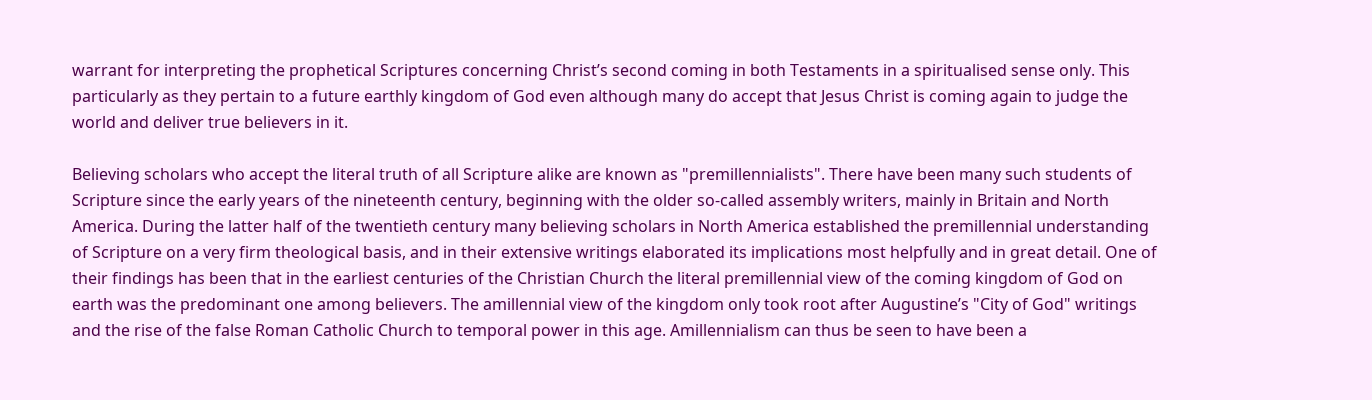warrant for interpreting the prophetical Scriptures concerning Christ’s second coming in both Testaments in a spiritualised sense only. This particularly as they pertain to a future earthly kingdom of God even although many do accept that Jesus Christ is coming again to judge the world and deliver true believers in it.

Believing scholars who accept the literal truth of all Scripture alike are known as "premillennialists". There have been many such students of Scripture since the early years of the nineteenth century, beginning with the older so-called assembly writers, mainly in Britain and North America. During the latter half of the twentieth century many believing scholars in North America established the premillennial understanding of Scripture on a very firm theological basis, and in their extensive writings elaborated its implications most helpfully and in great detail. One of their findings has been that in the earliest centuries of the Christian Church the literal premillennial view of the coming kingdom of God on earth was the predominant one among believers. The amillennial view of the kingdom only took root after Augustine’s "City of God" writings and the rise of the false Roman Catholic Church to temporal power in this age. Amillennialism can thus be seen to have been a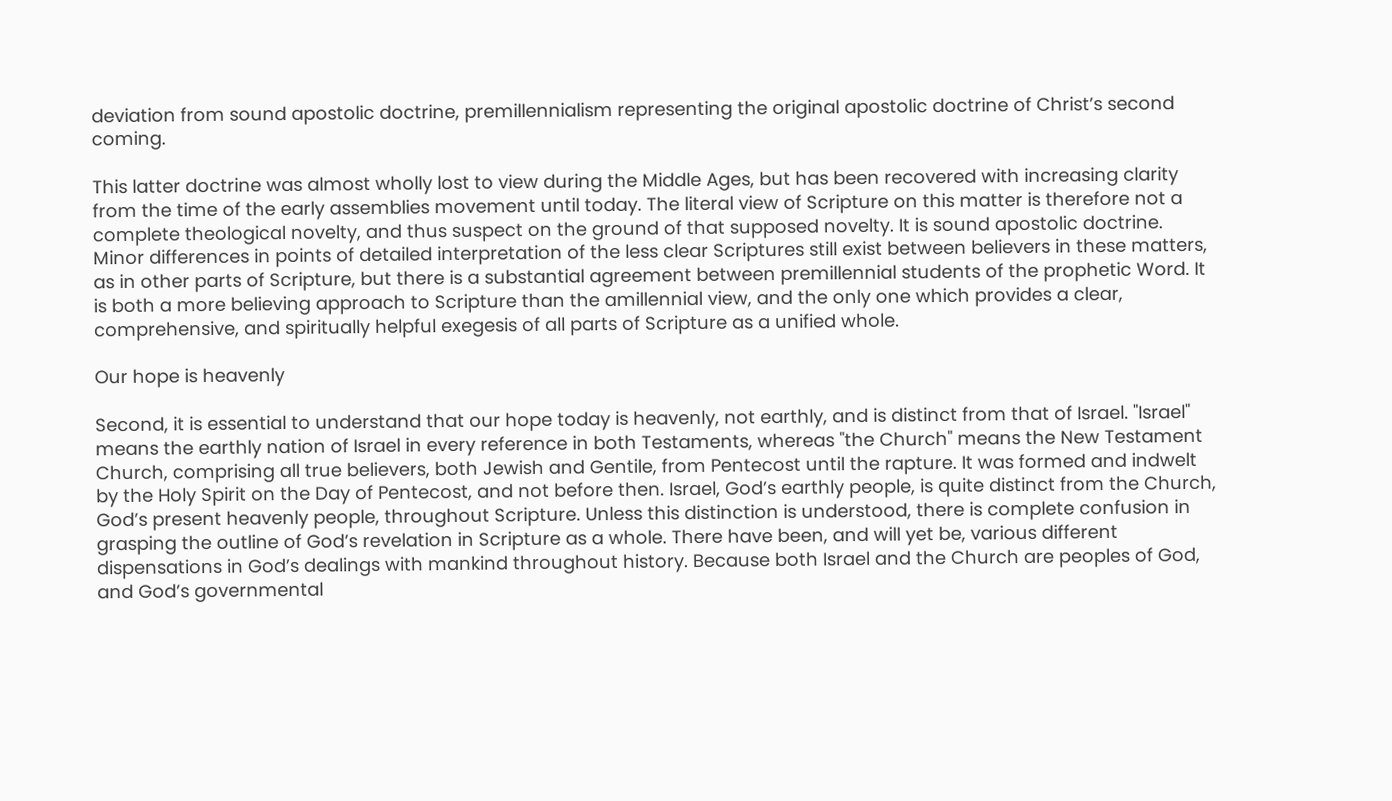deviation from sound apostolic doctrine, premillennialism representing the original apostolic doctrine of Christ’s second coming.

This latter doctrine was almost wholly lost to view during the Middle Ages, but has been recovered with increasing clarity from the time of the early assemblies movement until today. The literal view of Scripture on this matter is therefore not a complete theological novelty, and thus suspect on the ground of that supposed novelty. It is sound apostolic doctrine. Minor differences in points of detailed interpretation of the less clear Scriptures still exist between believers in these matters, as in other parts of Scripture, but there is a substantial agreement between premillennial students of the prophetic Word. It is both a more believing approach to Scripture than the amillennial view, and the only one which provides a clear, comprehensive, and spiritually helpful exegesis of all parts of Scripture as a unified whole.

Our hope is heavenly

Second, it is essential to understand that our hope today is heavenly, not earthly, and is distinct from that of Israel. "Israel" means the earthly nation of Israel in every reference in both Testaments, whereas "the Church" means the New Testament Church, comprising all true believers, both Jewish and Gentile, from Pentecost until the rapture. It was formed and indwelt by the Holy Spirit on the Day of Pentecost, and not before then. Israel, God’s earthly people, is quite distinct from the Church, God’s present heavenly people, throughout Scripture. Unless this distinction is understood, there is complete confusion in grasping the outline of God’s revelation in Scripture as a whole. There have been, and will yet be, various different dispensations in God’s dealings with mankind throughout history. Because both Israel and the Church are peoples of God, and God’s governmental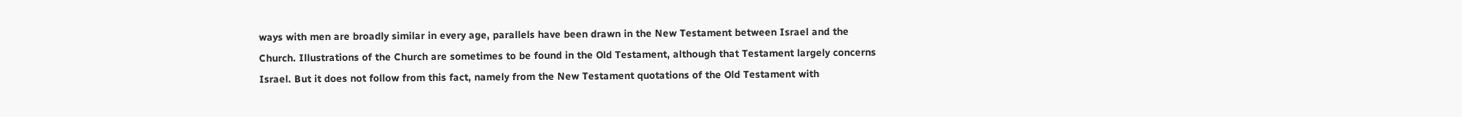ways with men are broadly similar in every age, parallels have been drawn in the New Testament between Israel and the Church. Illustrations of the Church are sometimes to be found in the Old Testament, although that Testament largely concerns Israel. But it does not follow from this fact, namely from the New Testament quotations of the Old Testament with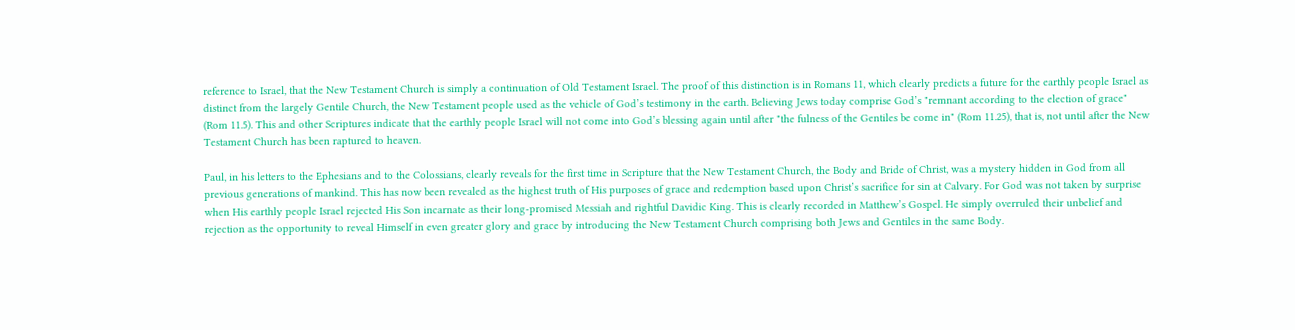reference to Israel, that the New Testament Church is simply a continuation of Old Testament Israel. The proof of this distinction is in Romans 11, which clearly predicts a future for the earthly people Israel as distinct from the largely Gentile Church, the New Testament people used as the vehicle of God’s testimony in the earth. Believing Jews today comprise God’s "remnant according to the election of grace" (Rom 11.5). This and other Scriptures indicate that the earthly people Israel will not come into God’s blessing again until after "the fulness of the Gentiles be come in" (Rom 11.25), that is, not until after the New Testament Church has been raptured to heaven.

Paul, in his letters to the Ephesians and to the Colossians, clearly reveals for the first time in Scripture that the New Testament Church, the Body and Bride of Christ, was a mystery hidden in God from all previous generations of mankind. This has now been revealed as the highest truth of His purposes of grace and redemption based upon Christ’s sacrifice for sin at Calvary. For God was not taken by surprise when His earthly people Israel rejected His Son incarnate as their long-promised Messiah and rightful Davidic King. This is clearly recorded in Matthew’s Gospel. He simply overruled their unbelief and rejection as the opportunity to reveal Himself in even greater glory and grace by introducing the New Testament Church comprising both Jews and Gentiles in the same Body.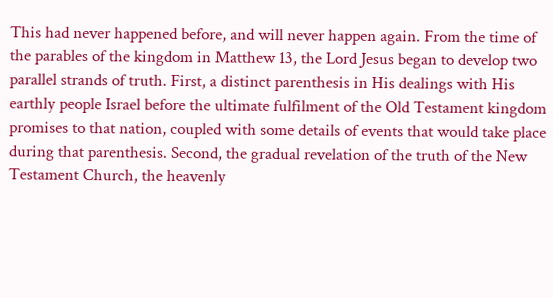This had never happened before, and will never happen again. From the time of the parables of the kingdom in Matthew 13, the Lord Jesus began to develop two parallel strands of truth. First, a distinct parenthesis in His dealings with His earthly people Israel before the ultimate fulfilment of the Old Testament kingdom promises to that nation, coupled with some details of events that would take place during that parenthesis. Second, the gradual revelation of the truth of the New Testament Church, the heavenly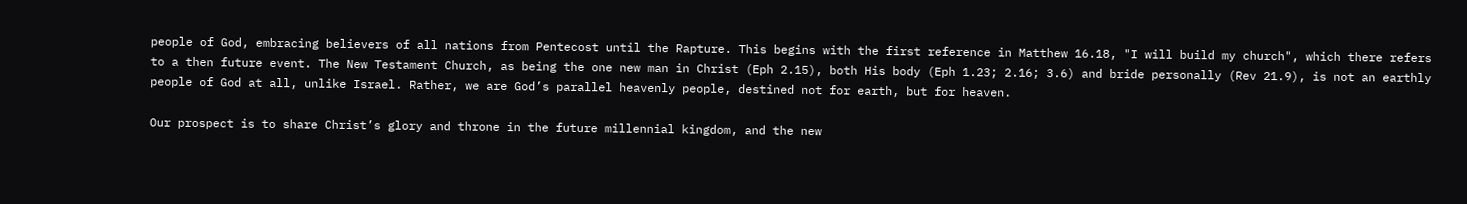people of God, embracing believers of all nations from Pentecost until the Rapture. This begins with the first reference in Matthew 16.18, "I will build my church", which there refers to a then future event. The New Testament Church, as being the one new man in Christ (Eph 2.15), both His body (Eph 1.23; 2.16; 3.6) and bride personally (Rev 21.9), is not an earthly people of God at all, unlike Israel. Rather, we are God’s parallel heavenly people, destined not for earth, but for heaven.

Our prospect is to share Christ’s glory and throne in the future millennial kingdom, and the new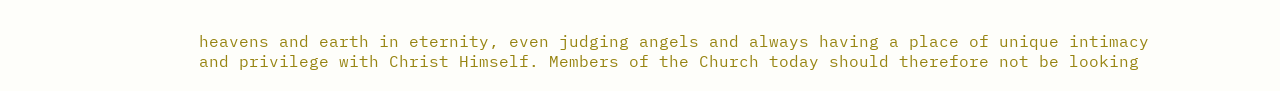heavens and earth in eternity, even judging angels and always having a place of unique intimacy and privilege with Christ Himself. Members of the Church today should therefore not be looking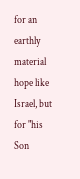for an earthly material hope like Israel, but for "his Son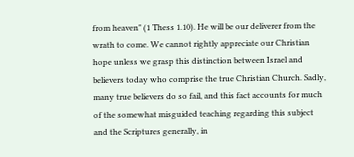from heaven" (1 Thess 1.10). He will be our deliverer from the wrath to come. We cannot rightly appreciate our Christian hope unless we grasp this distinction between Israel and believers today who comprise the true Christian Church. Sadly, many true believers do so fail, and this fact accounts for much of the somewhat misguided teaching regarding this subject and the Scriptures generally, in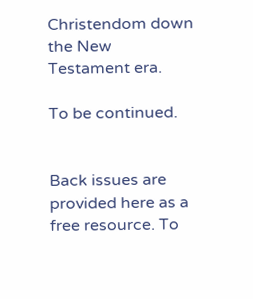Christendom down the New Testament era.

To be continued.


Back issues are provided here as a free resource. To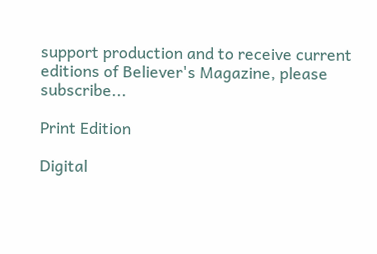support production and to receive current editions of Believer's Magazine, please subscribe...

Print Edition

Digital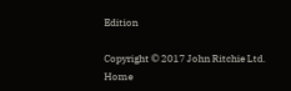Edition

Copyright © 2017 John Ritchie Ltd. Home